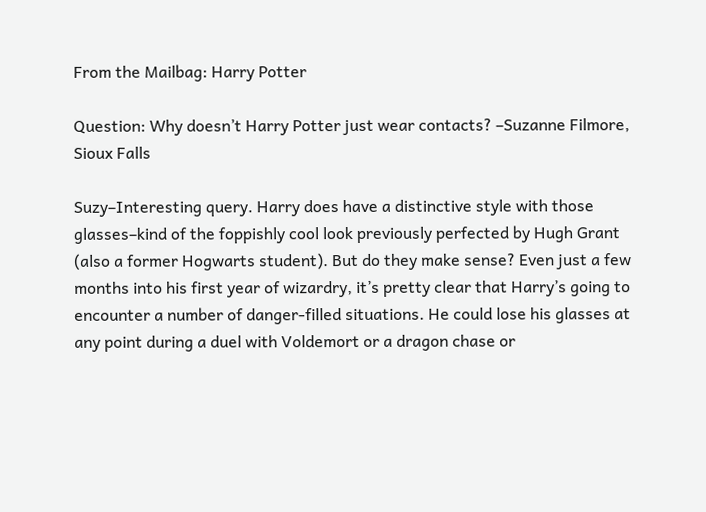From the Mailbag: Harry Potter

Question: Why doesn’t Harry Potter just wear contacts? –Suzanne Filmore, Sioux Falls

Suzy–Interesting query. Harry does have a distinctive style with those glasses–kind of the foppishly cool look previously perfected by Hugh Grant (also a former Hogwarts student). But do they make sense? Even just a few months into his first year of wizardry, it’s pretty clear that Harry’s going to encounter a number of danger-filled situations. He could lose his glasses at any point during a duel with Voldemort or a dragon chase or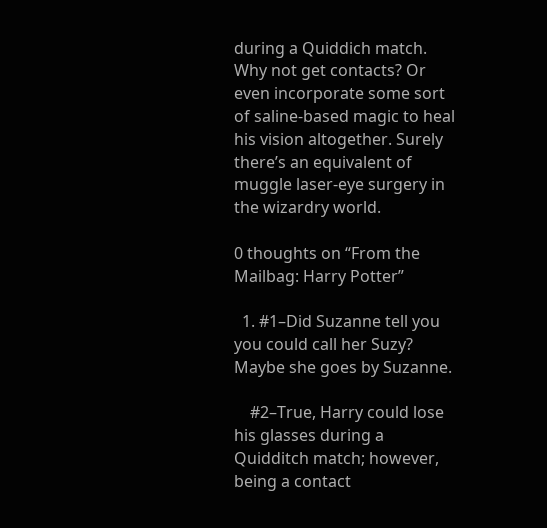during a Quiddich match. Why not get contacts? Or even incorporate some sort of saline-based magic to heal his vision altogether. Surely there’s an equivalent of muggle laser-eye surgery in the wizardry world.

0 thoughts on “From the Mailbag: Harry Potter”

  1. #1–Did Suzanne tell you you could call her Suzy? Maybe she goes by Suzanne.

    #2–True, Harry could lose his glasses during a Quidditch match; however, being a contact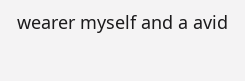wearer myself and a avid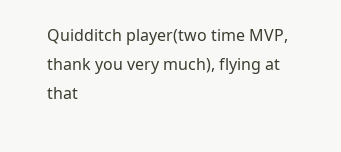Quidditch player(two time MVP, thank you very much), flying at that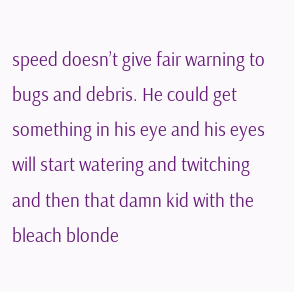speed doesn’t give fair warning to bugs and debris. He could get something in his eye and his eyes will start watering and twitching and then that damn kid with the bleach blonde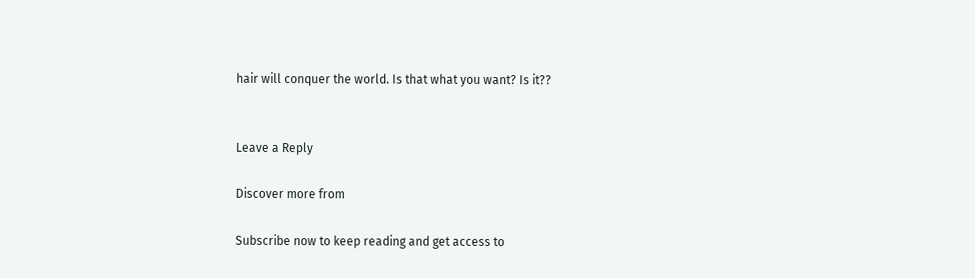hair will conquer the world. Is that what you want? Is it??


Leave a Reply

Discover more from

Subscribe now to keep reading and get access to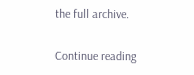the full archive.

Continue reading